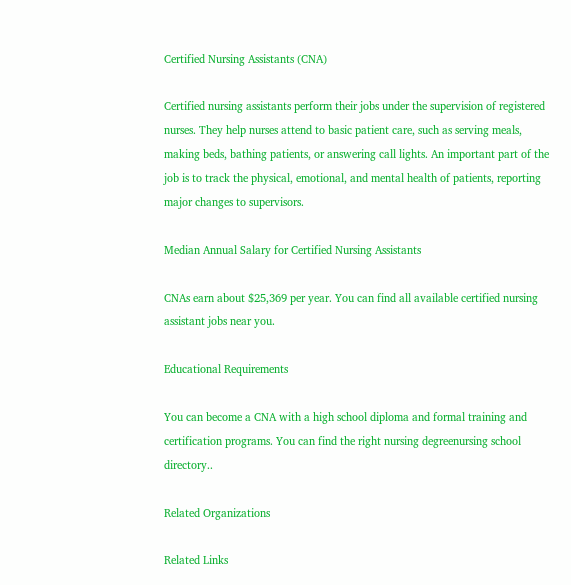Certified Nursing Assistants (CNA)

Certified nursing assistants perform their jobs under the supervision of registered nurses. They help nurses attend to basic patient care, such as serving meals, making beds, bathing patients, or answering call lights. An important part of the job is to track the physical, emotional, and mental health of patients, reporting major changes to supervisors.

Median Annual Salary for Certified Nursing Assistants

CNAs earn about $25,369 per year. You can find all available certified nursing assistant jobs near you.

Educational Requirements

You can become a CNA with a high school diploma and formal training and certification programs. You can find the right nursing degreenursing school directory..

Related Organizations

Related Links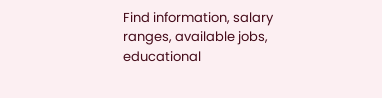Find information, salary ranges, available jobs, educational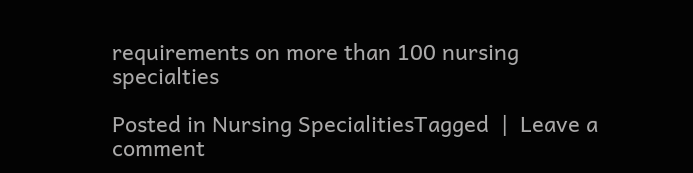requirements on more than 100 nursing specialties

Posted in Nursing SpecialitiesTagged  |  Leave a comment